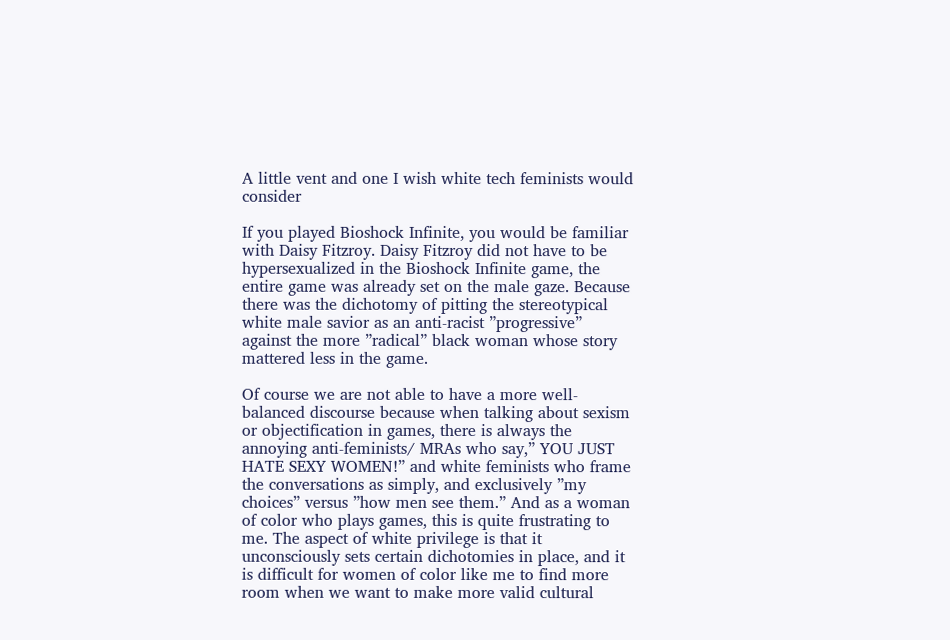A little vent and one I wish white tech feminists would consider

If you played Bioshock Infinite, you would be familiar with Daisy Fitzroy. Daisy Fitzroy did not have to be hypersexualized in the Bioshock Infinite game, the entire game was already set on the male gaze. Because there was the dichotomy of pitting the stereotypical white male savior as an anti-racist ”progressive” against the more ”radical” black woman whose story mattered less in the game.

Of course we are not able to have a more well-balanced discourse because when talking about sexism or objectification in games, there is always the annoying anti-feminists/ MRAs who say,” YOU JUST HATE SEXY WOMEN!” and white feminists who frame the conversations as simply, and exclusively ”my choices” versus ”how men see them.” And as a woman of color who plays games, this is quite frustrating to me. The aspect of white privilege is that it unconsciously sets certain dichotomies in place, and it is difficult for women of color like me to find more room when we want to make more valid cultural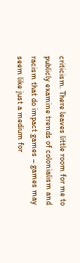criticism. There leaves little room for me to publicly examine trends of colonialism and racism that do impact games – games may seem like just a medium for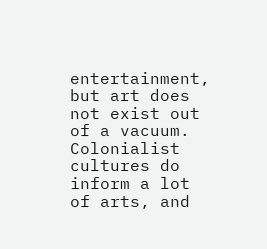entertainment, but art does not exist out of a vacuum. Colonialist cultures do inform a lot of arts, and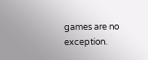games are no exception.